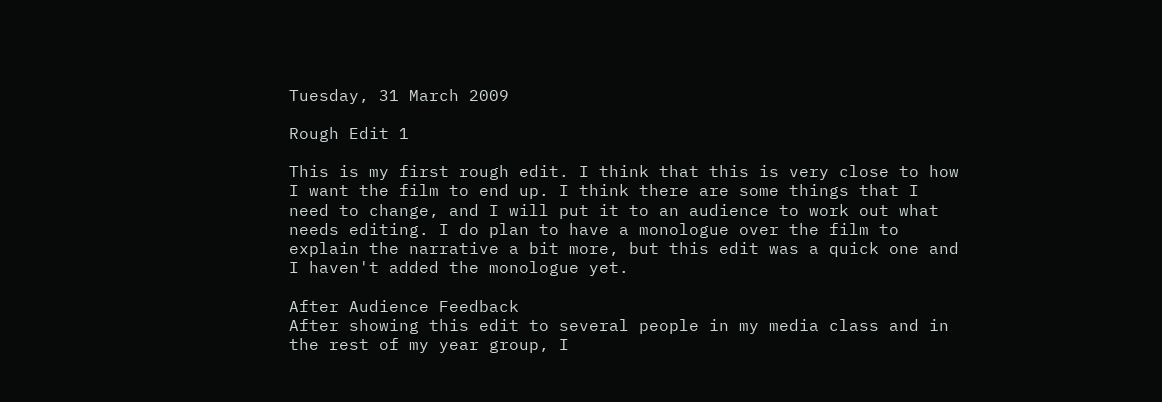Tuesday, 31 March 2009

Rough Edit 1

This is my first rough edit. I think that this is very close to how I want the film to end up. I think there are some things that I need to change, and I will put it to an audience to work out what needs editing. I do plan to have a monologue over the film to explain the narrative a bit more, but this edit was a quick one and I haven't added the monologue yet.

After Audience Feedback
After showing this edit to several people in my media class and in the rest of my year group, I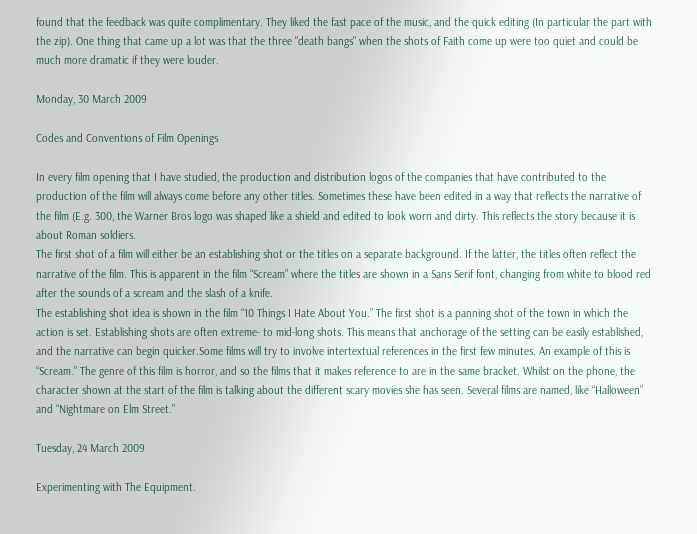found that the feedback was quite complimentary. They liked the fast pace of the music, and the quick editing (In particular the part with the zip). One thing that came up a lot was that the three "death bangs" when the shots of Faith come up were too quiet and could be much more dramatic if they were louder.

Monday, 30 March 2009

Codes and Conventions of Film Openings

In every film opening that I have studied, the production and distribution logos of the companies that have contributed to the production of the film will always come before any other titles. Sometimes these have been edited in a way that reflects the narrative of the film (E.g. 300, the Warner Bros logo was shaped like a shield and edited to look worn and dirty. This reflects the story because it is about Roman soldiers.
The first shot of a film will either be an establishing shot or the titles on a separate background. If the latter, the titles often reflect the narrative of the film. This is apparent in the film “Scream” where the titles are shown in a Sans Serif font, changing from white to blood red after the sounds of a scream and the slash of a knife.
The establishing shot idea is shown in the film “10 Things I Hate About You.” The first shot is a panning shot of the town in which the action is set. Establishing shots are often extreme- to mid-long shots. This means that anchorage of the setting can be easily established, and the narrative can begin quicker.Some films will try to involve intertextual references in the first few minutes. An example of this is “Scream.” The genre of this film is horror, and so the films that it makes reference to are in the same bracket. Whilst on the phone, the character shown at the start of the film is talking about the different scary movies she has seen. Several films are named, like “Halloween” and “Nightmare on Elm Street.”

Tuesday, 24 March 2009

Experimenting with The Equipment.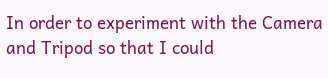In order to experiment with the Camera and Tripod so that I could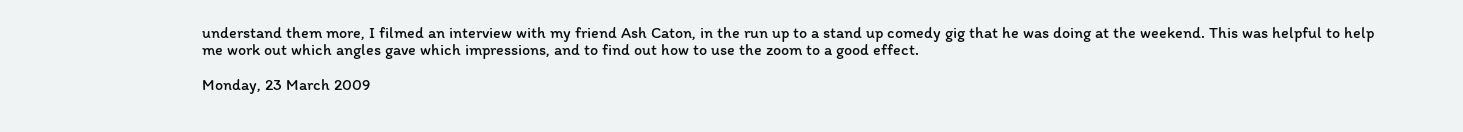understand them more, I filmed an interview with my friend Ash Caton, in the run up to a stand up comedy gig that he was doing at the weekend. This was helpful to help me work out which angles gave which impressions, and to find out how to use the zoom to a good effect.

Monday, 23 March 2009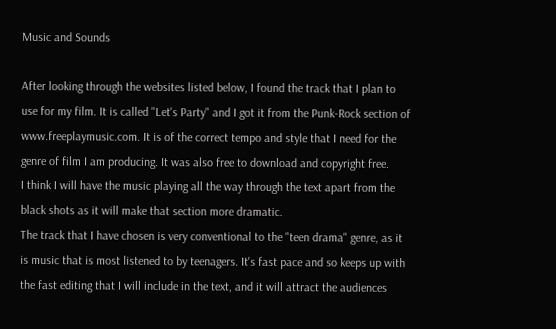Music and Sounds

After looking through the websites listed below, I found the track that I plan to use for my film. It is called "Let's Party" and I got it from the Punk-Rock section of www.freeplaymusic.com. It is of the correct tempo and style that I need for the genre of film I am producing. It was also free to download and copyright free.
I think I will have the music playing all the way through the text apart from the black shots as it will make that section more dramatic.
The track that I have chosen is very conventional to the "teen drama" genre, as it is music that is most listened to by teenagers. It's fast pace and so keeps up with the fast editing that I will include in the text, and it will attract the audiences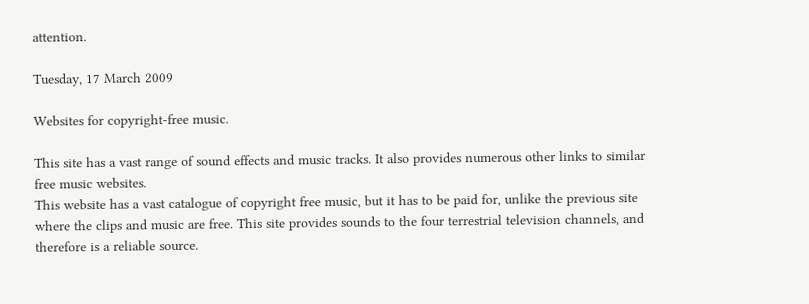attention.

Tuesday, 17 March 2009

Websites for copyright-free music.

This site has a vast range of sound effects and music tracks. It also provides numerous other links to similar free music websites.
This website has a vast catalogue of copyright free music, but it has to be paid for, unlike the previous site where the clips and music are free. This site provides sounds to the four terrestrial television channels, and therefore is a reliable source.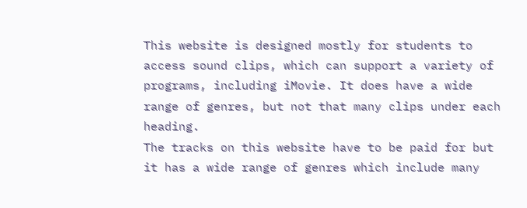This website is designed mostly for students to access sound clips, which can support a variety of programs, including iMovie. It does have a wide range of genres, but not that many clips under each heading.
The tracks on this website have to be paid for but it has a wide range of genres which include many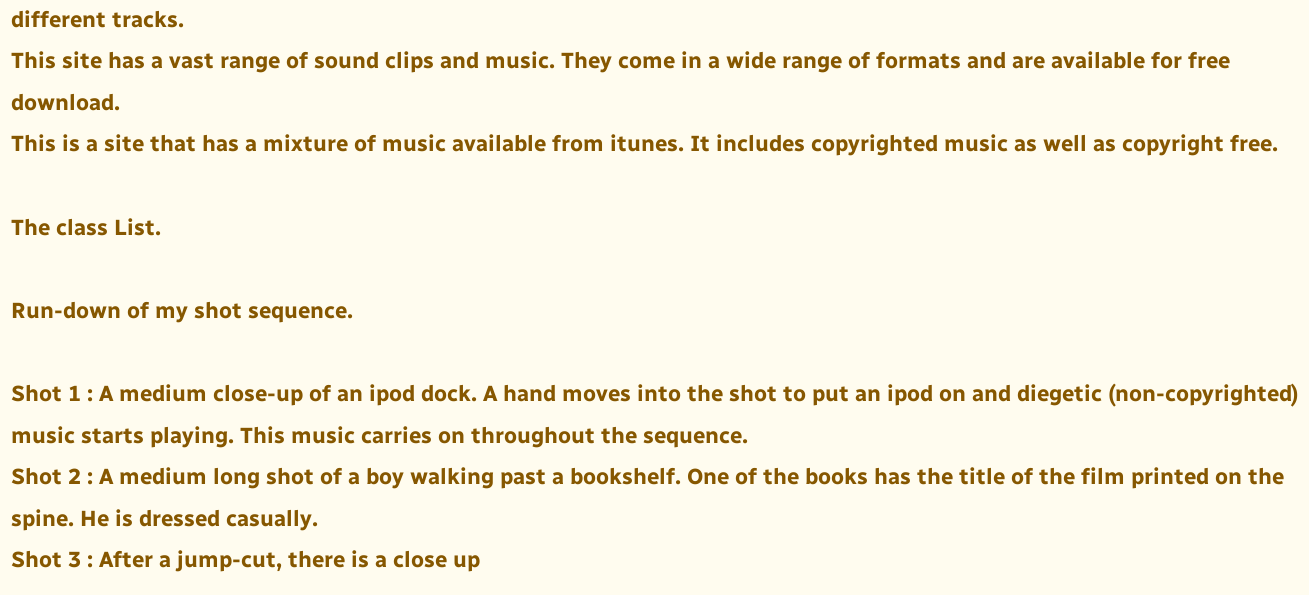different tracks.
This site has a vast range of sound clips and music. They come in a wide range of formats and are available for free download.
This is a site that has a mixture of music available from itunes. It includes copyrighted music as well as copyright free.

The class List.

Run-down of my shot sequence.

Shot 1 : A medium close-up of an ipod dock. A hand moves into the shot to put an ipod on and diegetic (non-copyrighted) music starts playing. This music carries on throughout the sequence.
Shot 2 : A medium long shot of a boy walking past a bookshelf. One of the books has the title of the film printed on the spine. He is dressed casually.
Shot 3 : After a jump-cut, there is a close up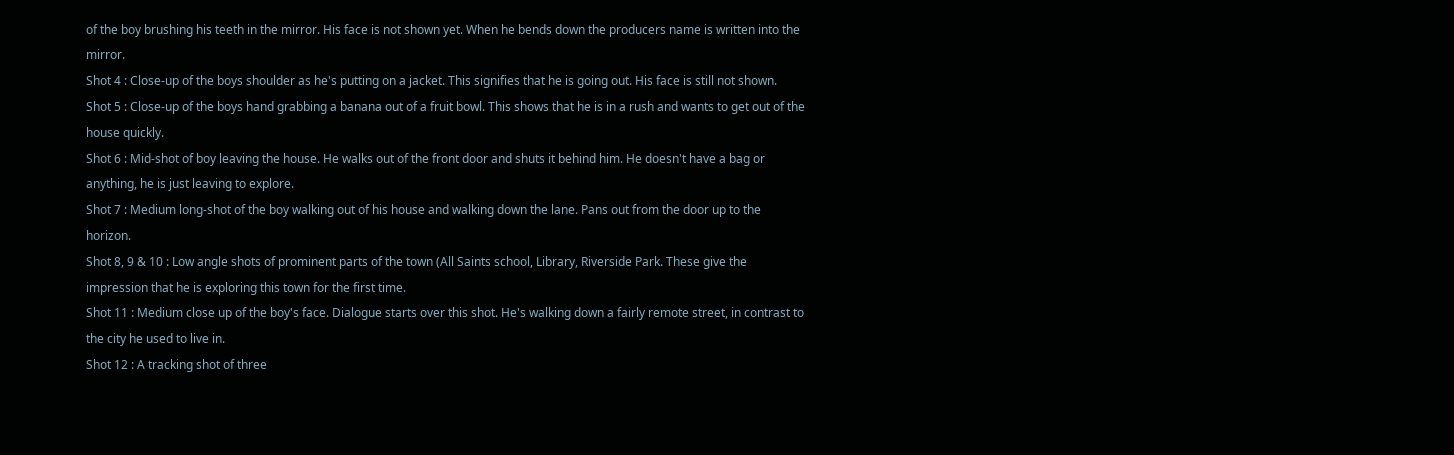of the boy brushing his teeth in the mirror. His face is not shown yet. When he bends down the producers name is written into the mirror.
Shot 4 : Close-up of the boys shoulder as he's putting on a jacket. This signifies that he is going out. His face is still not shown.
Shot 5 : Close-up of the boys hand grabbing a banana out of a fruit bowl. This shows that he is in a rush and wants to get out of the house quickly.
Shot 6 : Mid-shot of boy leaving the house. He walks out of the front door and shuts it behind him. He doesn't have a bag or anything, he is just leaving to explore.
Shot 7 : Medium long-shot of the boy walking out of his house and walking down the lane. Pans out from the door up to the horizon.
Shot 8, 9 & 10 : Low angle shots of prominent parts of the town (All Saints school, Library, Riverside Park. These give the impression that he is exploring this town for the first time.
Shot 11 : Medium close up of the boy's face. Dialogue starts over this shot. He's walking down a fairly remote street, in contrast to the city he used to live in.
Shot 12 : A tracking shot of three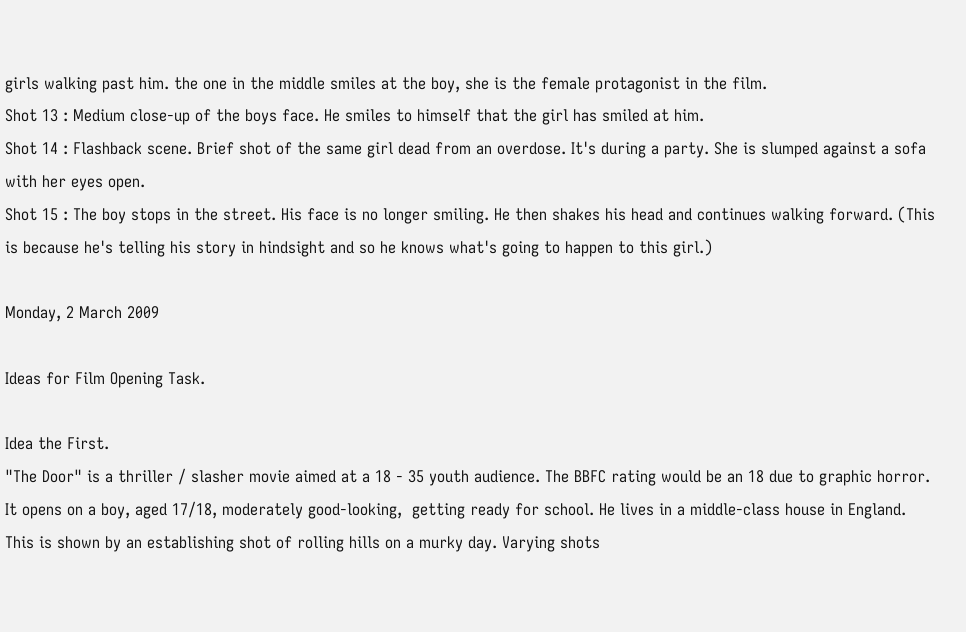girls walking past him. the one in the middle smiles at the boy, she is the female protagonist in the film.
Shot 13 : Medium close-up of the boys face. He smiles to himself that the girl has smiled at him.
Shot 14 : Flashback scene. Brief shot of the same girl dead from an overdose. It's during a party. She is slumped against a sofa with her eyes open.
Shot 15 : The boy stops in the street. His face is no longer smiling. He then shakes his head and continues walking forward. (This is because he's telling his story in hindsight and so he knows what's going to happen to this girl.)

Monday, 2 March 2009

Ideas for Film Opening Task.

Idea the First.
"The Door" is a thriller / slasher movie aimed at a 18 - 35 youth audience. The BBFC rating would be an 18 due to graphic horror.
It opens on a boy, aged 17/18, moderately good-looking,  getting ready for school. He lives in a middle-class house in England. This is shown by an establishing shot of rolling hills on a murky day. Varying shots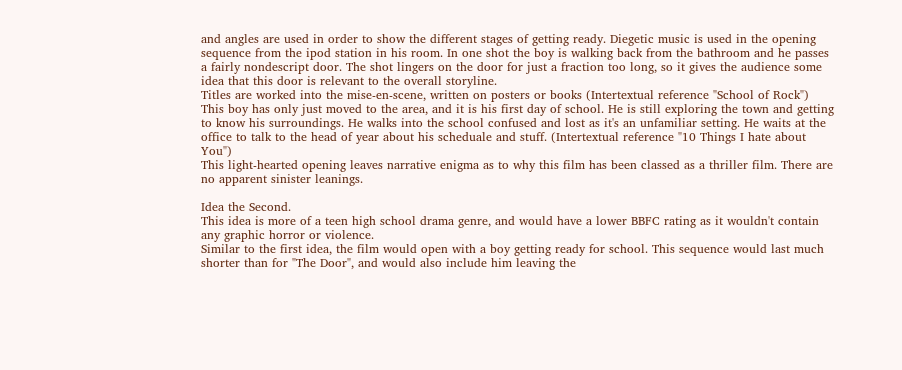and angles are used in order to show the different stages of getting ready. Diegetic music is used in the opening sequence from the ipod station in his room. In one shot the boy is walking back from the bathroom and he passes a fairly nondescript door. The shot lingers on the door for just a fraction too long, so it gives the audience some idea that this door is relevant to the overall storyline.
Titles are worked into the mise-en-scene, written on posters or books (Intertextual reference "School of Rock")
This boy has only just moved to the area, and it is his first day of school. He is still exploring the town and getting to know his surroundings. He walks into the school confused and lost as it's an unfamiliar setting. He waits at the office to talk to the head of year about his scheduale and stuff. (Intertextual reference "10 Things I hate about You")
This light-hearted opening leaves narrative enigma as to why this film has been classed as a thriller film. There are no apparent sinister leanings.

Idea the Second.
This idea is more of a teen high school drama genre, and would have a lower BBFC rating as it wouldn't contain any graphic horror or violence.
Similar to the first idea, the film would open with a boy getting ready for school. This sequence would last much shorter than for "The Door", and would also include him leaving the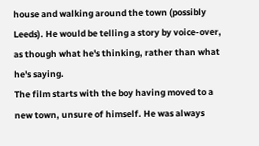house and walking around the town (possibly Leeds). He would be telling a story by voice-over, as though what he's thinking, rather than what he's saying.
The film starts with the boy having moved to a new town, unsure of himself. He was always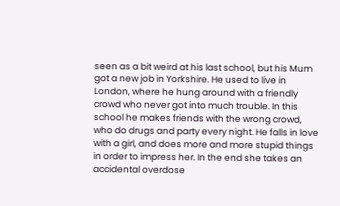seen as a bit weird at his last school, but his Mum got a new job in Yorkshire. He used to live in London, where he hung around with a friendly crowd who never got into much trouble. In this school he makes friends with the wrong crowd, who do drugs and party every night. He falls in love with a girl, and does more and more stupid things in order to impress her. In the end she takes an accidental overdose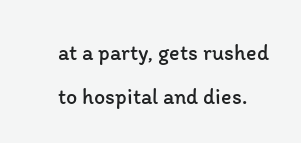at a party, gets rushed to hospital and dies.